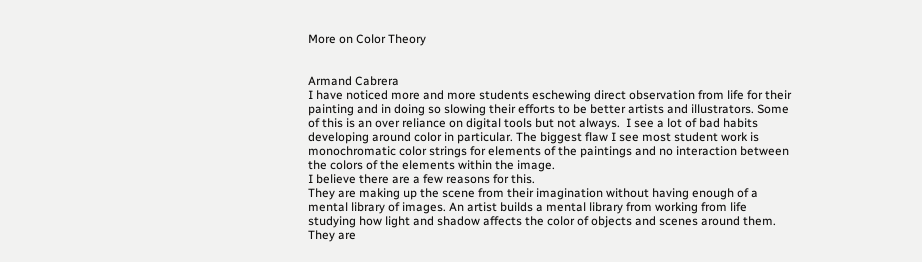More on Color Theory


Armand Cabrera
I have noticed more and more students eschewing direct observation from life for their painting and in doing so slowing their efforts to be better artists and illustrators. Some of this is an over reliance on digital tools but not always.  I see a lot of bad habits developing around color in particular. The biggest flaw I see most student work is monochromatic color strings for elements of the paintings and no interaction between the colors of the elements within the image.
I believe there are a few reasons for this.
They are making up the scene from their imagination without having enough of a mental library of images. An artist builds a mental library from working from life studying how light and shadow affects the color of objects and scenes around them.
They are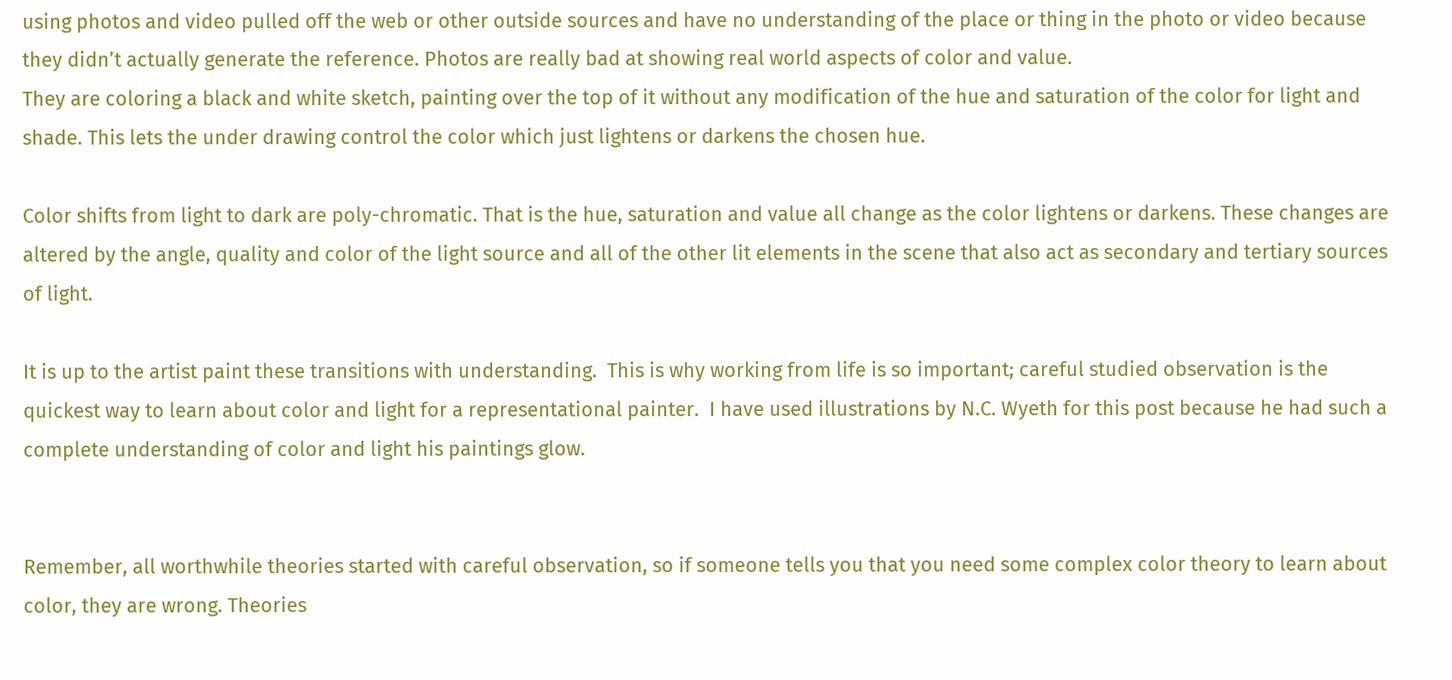using photos and video pulled off the web or other outside sources and have no understanding of the place or thing in the photo or video because they didn’t actually generate the reference. Photos are really bad at showing real world aspects of color and value.
They are coloring a black and white sketch, painting over the top of it without any modification of the hue and saturation of the color for light and shade. This lets the under drawing control the color which just lightens or darkens the chosen hue.

Color shifts from light to dark are poly-chromatic. That is the hue, saturation and value all change as the color lightens or darkens. These changes are altered by the angle, quality and color of the light source and all of the other lit elements in the scene that also act as secondary and tertiary sources of light.

It is up to the artist paint these transitions with understanding.  This is why working from life is so important; careful studied observation is the quickest way to learn about color and light for a representational painter.  I have used illustrations by N.C. Wyeth for this post because he had such a complete understanding of color and light his paintings glow.


Remember, all worthwhile theories started with careful observation, so if someone tells you that you need some complex color theory to learn about color, they are wrong. Theories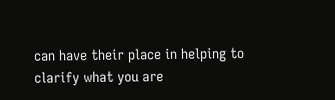can have their place in helping to clarify what you are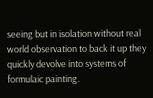seeing but in isolation without real world observation to back it up they quickly devolve into systems of formulaic painting.